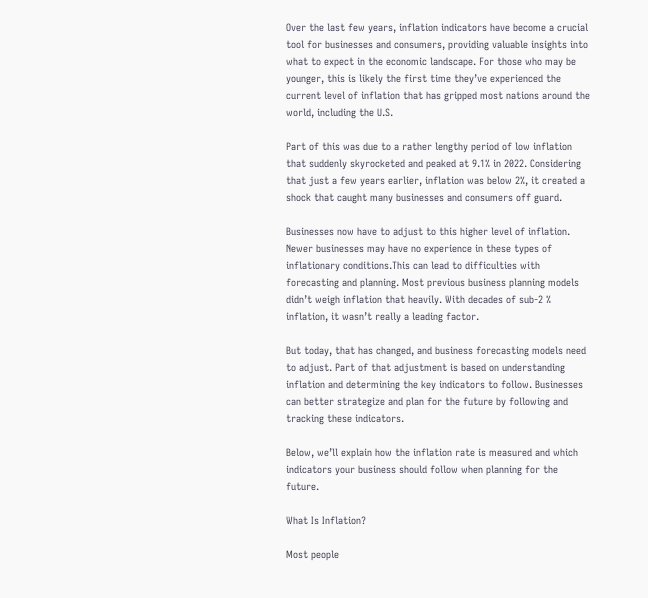Over the last few years, inflation indicators have become a crucial tool for businesses and consumers, providing valuable insights into what to expect in the economic landscape. For those who may be younger, this is likely the first time they’ve experienced the current level of inflation that has gripped most nations around the world, including the U.S.

Part of this was due to a rather lengthy period of low inflation that suddenly skyrocketed and peaked at 9.1% in 2022. Considering that just a few years earlier, inflation was below 2%, it created a shock that caught many businesses and consumers off guard.

Businesses now have to adjust to this higher level of inflation. Newer businesses may have no experience in these types of inflationary conditions.This can lead to difficulties with forecasting and planning. Most previous business planning models didn’t weigh inflation that heavily. With decades of sub-2 % inflation, it wasn’t really a leading factor.

But today, that has changed, and business forecasting models need to adjust. Part of that adjustment is based on understanding inflation and determining the key indicators to follow. Businesses can better strategize and plan for the future by following and tracking these indicators.

Below, we’ll explain how the inflation rate is measured and which indicators your business should follow when planning for the future.

What Is Inflation?

Most people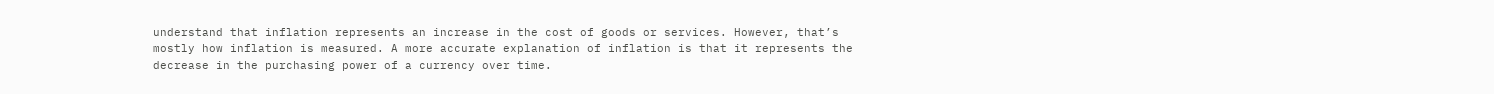understand that inflation represents an increase in the cost of goods or services. However, that’s mostly how inflation is measured. A more accurate explanation of inflation is that it represents the decrease in the purchasing power of a currency over time.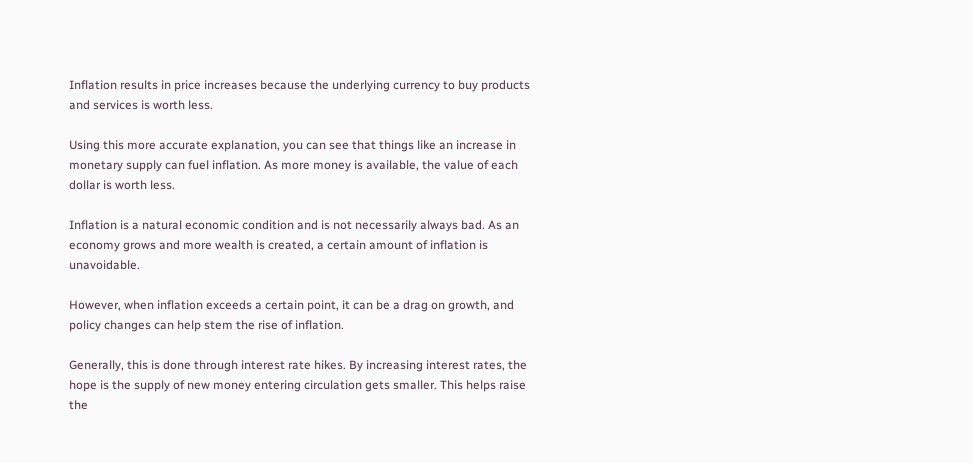Inflation results in price increases because the underlying currency to buy products and services is worth less.

Using this more accurate explanation, you can see that things like an increase in monetary supply can fuel inflation. As more money is available, the value of each dollar is worth less.

Inflation is a natural economic condition and is not necessarily always bad. As an economy grows and more wealth is created, a certain amount of inflation is unavoidable.

However, when inflation exceeds a certain point, it can be a drag on growth, and policy changes can help stem the rise of inflation.

Generally, this is done through interest rate hikes. By increasing interest rates, the hope is the supply of new money entering circulation gets smaller. This helps raise the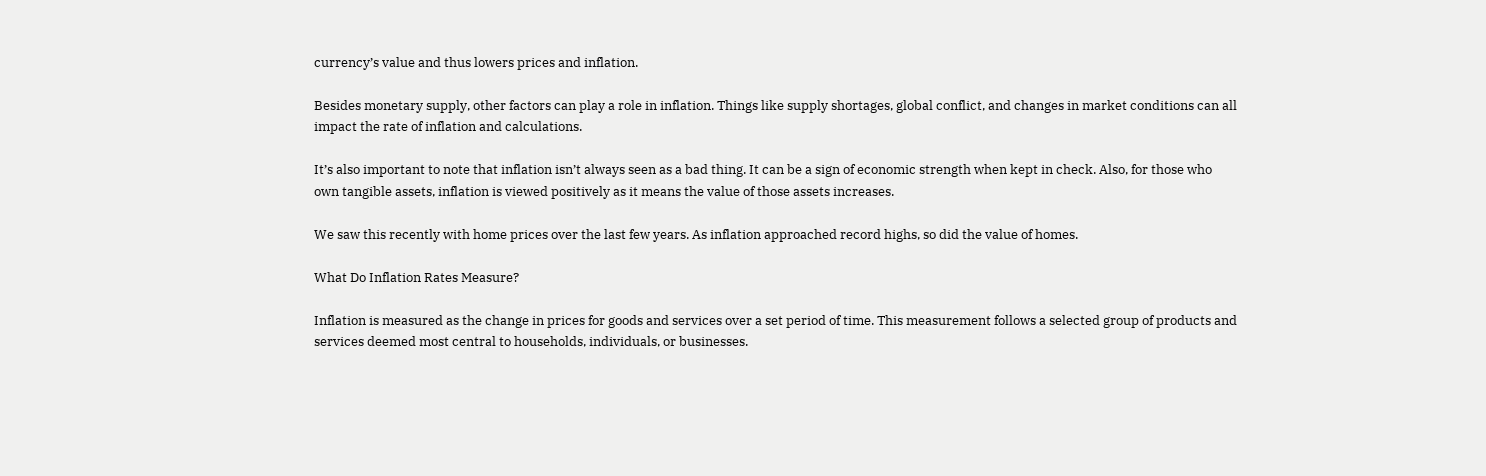currency’s value and thus lowers prices and inflation.

Besides monetary supply, other factors can play a role in inflation. Things like supply shortages, global conflict, and changes in market conditions can all impact the rate of inflation and calculations.

It’s also important to note that inflation isn’t always seen as a bad thing. It can be a sign of economic strength when kept in check. Also, for those who own tangible assets, inflation is viewed positively as it means the value of those assets increases.

We saw this recently with home prices over the last few years. As inflation approached record highs, so did the value of homes.

What Do Inflation Rates Measure?

Inflation is measured as the change in prices for goods and services over a set period of time. This measurement follows a selected group of products and services deemed most central to households, individuals, or businesses.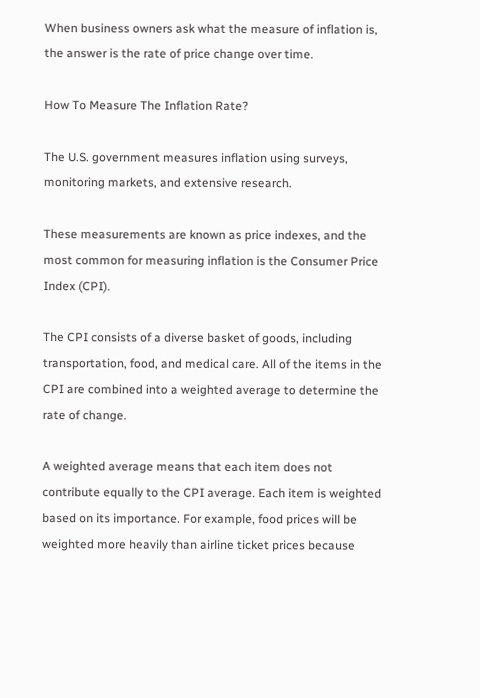When business owners ask what the measure of inflation is, the answer is the rate of price change over time.

How To Measure The Inflation Rate?

The U.S. government measures inflation using surveys, monitoring markets, and extensive research.

These measurements are known as price indexes, and the most common for measuring inflation is the Consumer Price Index (CPI).

The CPI consists of a diverse basket of goods, including transportation, food, and medical care. All of the items in the CPI are combined into a weighted average to determine the rate of change.

A weighted average means that each item does not contribute equally to the CPI average. Each item is weighted based on its importance. For example, food prices will be weighted more heavily than airline ticket prices because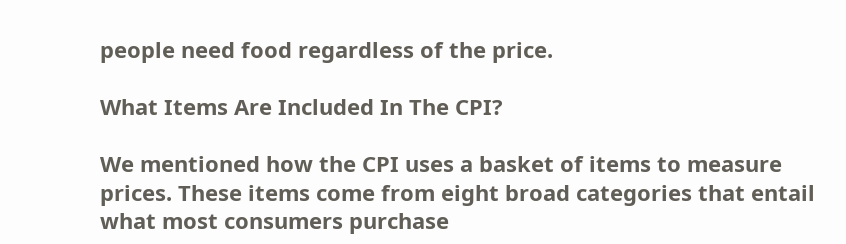people need food regardless of the price.

What Items Are Included In The CPI?

We mentioned how the CPI uses a basket of items to measure prices. These items come from eight broad categories that entail what most consumers purchase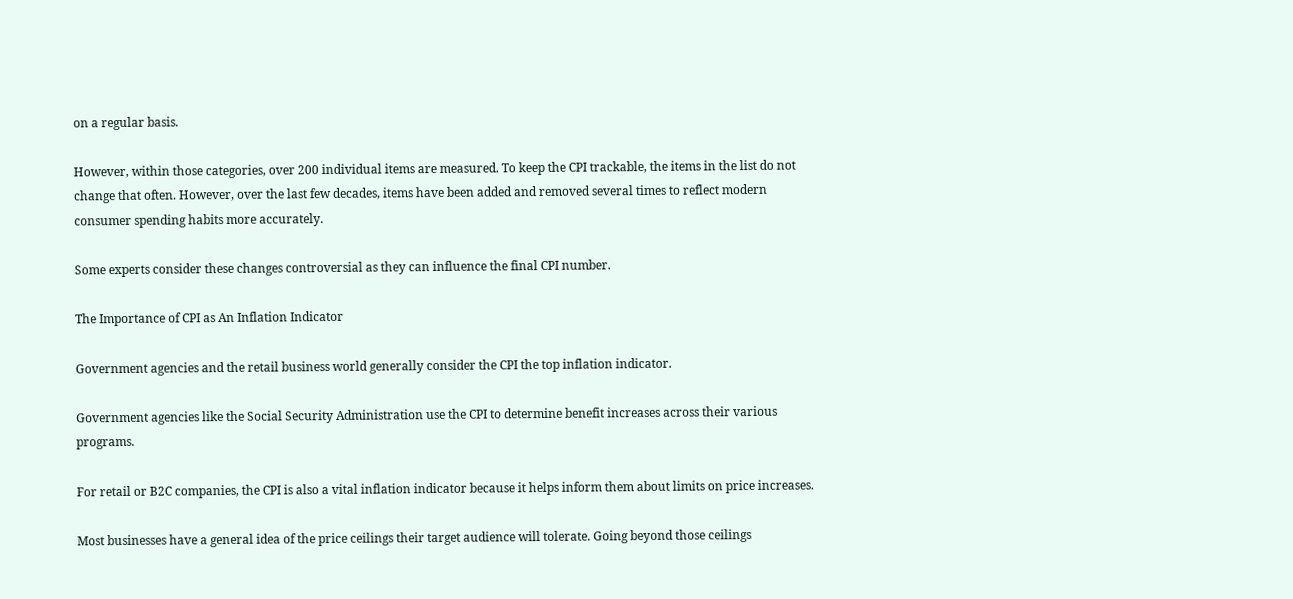on a regular basis.

However, within those categories, over 200 individual items are measured. To keep the CPI trackable, the items in the list do not change that often. However, over the last few decades, items have been added and removed several times to reflect modern consumer spending habits more accurately.

Some experts consider these changes controversial as they can influence the final CPI number.

The Importance of CPI as An Inflation Indicator

Government agencies and the retail business world generally consider the CPI the top inflation indicator.

Government agencies like the Social Security Administration use the CPI to determine benefit increases across their various programs.

For retail or B2C companies, the CPI is also a vital inflation indicator because it helps inform them about limits on price increases.

Most businesses have a general idea of the price ceilings their target audience will tolerate. Going beyond those ceilings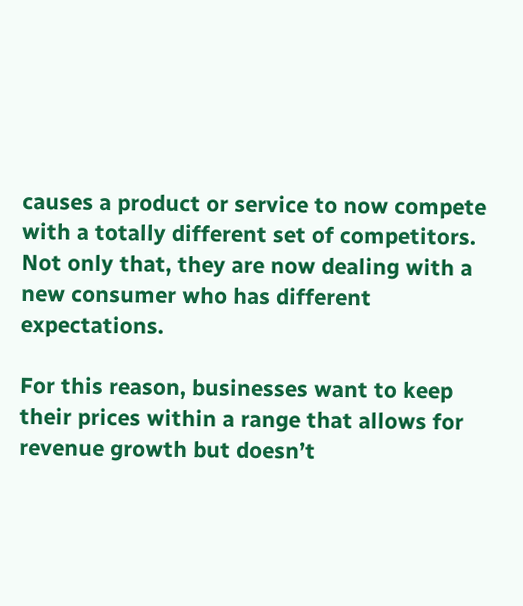causes a product or service to now compete with a totally different set of competitors. Not only that, they are now dealing with a new consumer who has different expectations.

For this reason, businesses want to keep their prices within a range that allows for revenue growth but doesn’t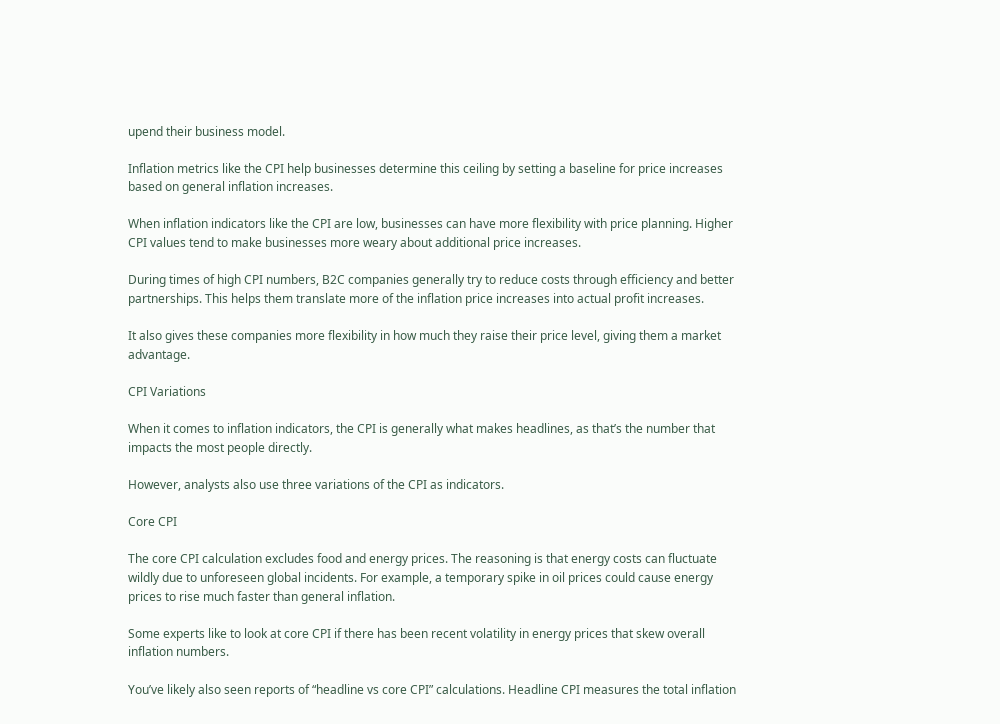upend their business model.

Inflation metrics like the CPI help businesses determine this ceiling by setting a baseline for price increases based on general inflation increases.

When inflation indicators like the CPI are low, businesses can have more flexibility with price planning. Higher CPI values tend to make businesses more weary about additional price increases.

During times of high CPI numbers, B2C companies generally try to reduce costs through efficiency and better partnerships. This helps them translate more of the inflation price increases into actual profit increases.

It also gives these companies more flexibility in how much they raise their price level, giving them a market advantage.

CPI Variations

When it comes to inflation indicators, the CPI is generally what makes headlines, as that’s the number that impacts the most people directly.

However, analysts also use three variations of the CPI as indicators.

Core CPI

The core CPI calculation excludes food and energy prices. The reasoning is that energy costs can fluctuate wildly due to unforeseen global incidents. For example, a temporary spike in oil prices could cause energy prices to rise much faster than general inflation.

Some experts like to look at core CPI if there has been recent volatility in energy prices that skew overall inflation numbers.

You’ve likely also seen reports of “headline vs core CPI” calculations. Headline CPI measures the total inflation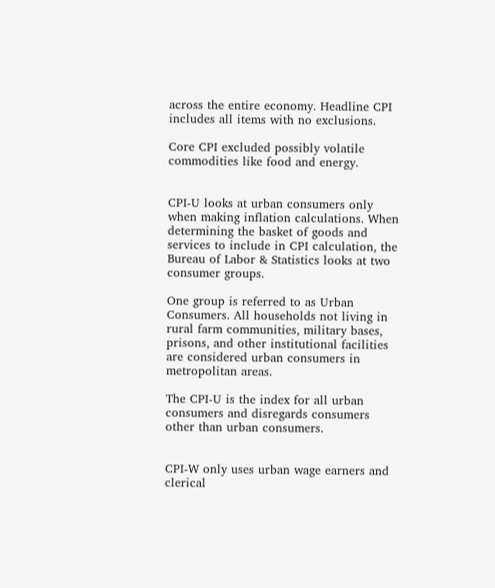across the entire economy. Headline CPI includes all items with no exclusions.

Core CPI excluded possibly volatile commodities like food and energy.


CPI-U looks at urban consumers only when making inflation calculations. When determining the basket of goods and services to include in CPI calculation, the Bureau of Labor & Statistics looks at two consumer groups.

One group is referred to as Urban Consumers. All households not living in rural farm communities, military bases, prisons, and other institutional facilities are considered urban consumers in metropolitan areas.

The CPI-U is the index for all urban consumers and disregards consumers other than urban consumers.


CPI-W only uses urban wage earners and clerical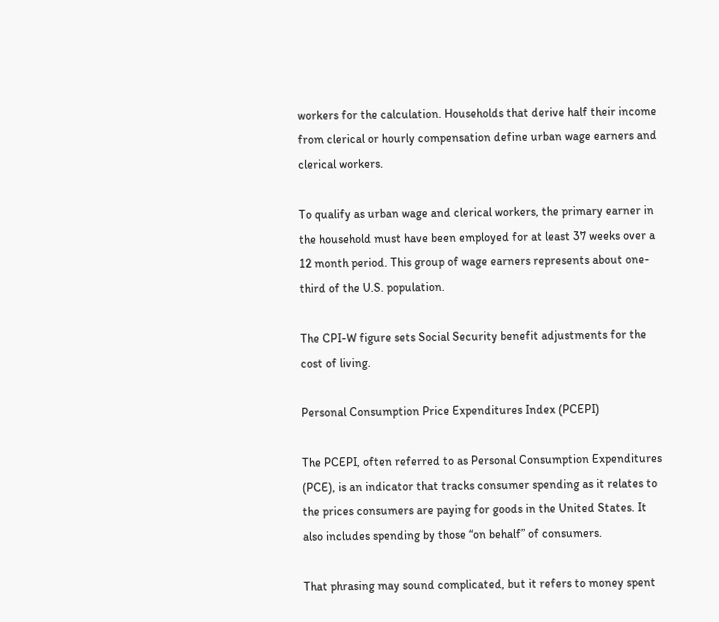workers for the calculation. Households that derive half their income from clerical or hourly compensation define urban wage earners and clerical workers.

To qualify as urban wage and clerical workers, the primary earner in the household must have been employed for at least 37 weeks over a 12 month period. This group of wage earners represents about one-third of the U.S. population.

The CPI-W figure sets Social Security benefit adjustments for the cost of living.

Personal Consumption Price Expenditures Index (PCEPI)

The PCEPI, often referred to as Personal Consumption Expenditures (PCE), is an indicator that tracks consumer spending as it relates to the prices consumers are paying for goods in the United States. It also includes spending by those “on behalf” of consumers.

That phrasing may sound complicated, but it refers to money spent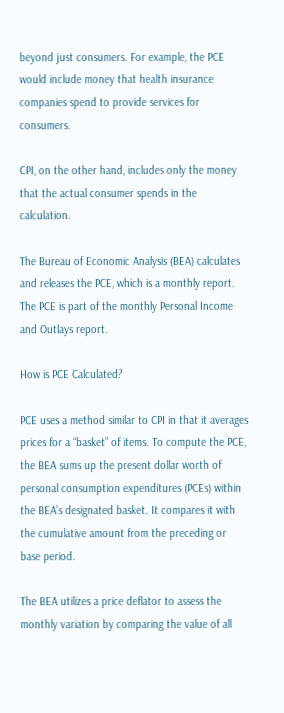beyond just consumers. For example, the PCE would include money that health insurance companies spend to provide services for consumers.

CPI, on the other hand, includes only the money that the actual consumer spends in the calculation.

The Bureau of Economic Analysis (BEA) calculates and releases the PCE, which is a monthly report. The PCE is part of the monthly Personal Income and Outlays report.

How is PCE Calculated?

PCE uses a method similar to CPI in that it averages prices for a “basket” of items. To compute the PCE, the BEA sums up the present dollar worth of personal consumption expenditures (PCEs) within the BEA’s designated basket. It compares it with the cumulative amount from the preceding or base period.

The BEA utilizes a price deflator to assess the monthly variation by comparing the value of all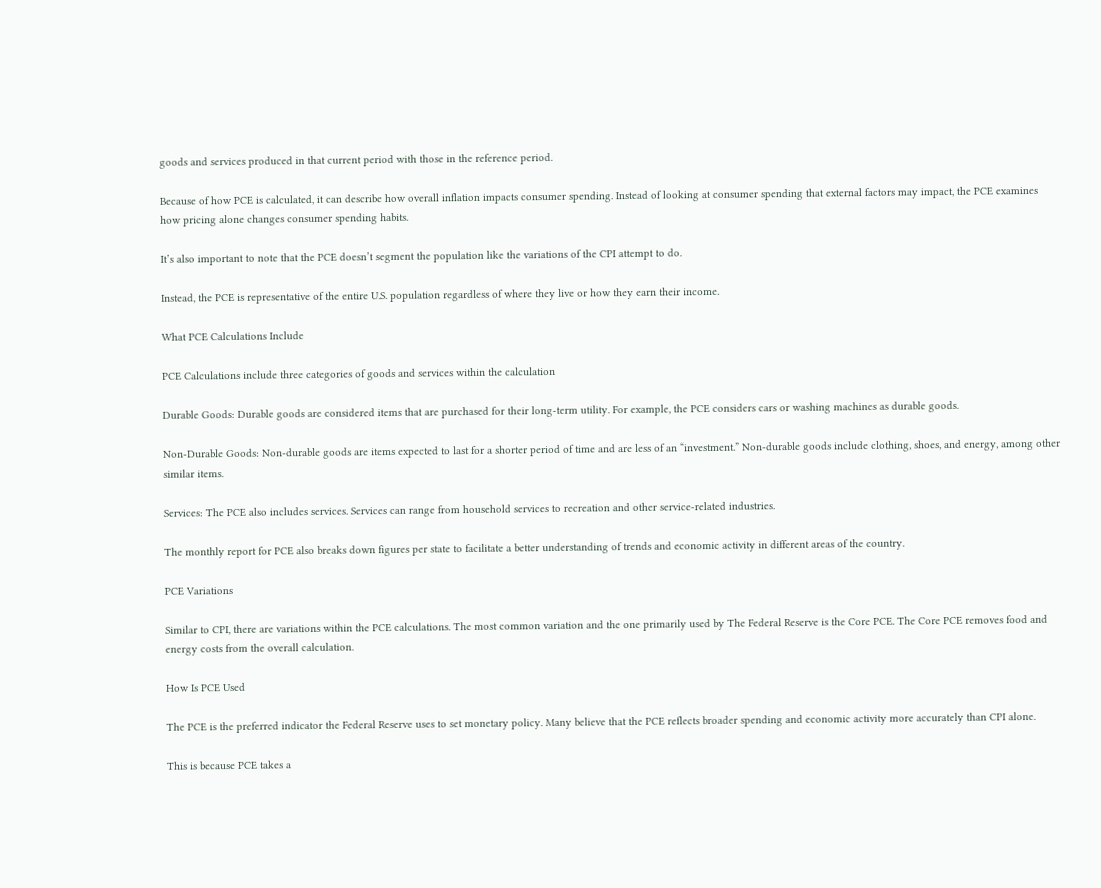goods and services produced in that current period with those in the reference period.

Because of how PCE is calculated, it can describe how overall inflation impacts consumer spending. Instead of looking at consumer spending that external factors may impact, the PCE examines how pricing alone changes consumer spending habits.

It’s also important to note that the PCE doesn’t segment the population like the variations of the CPI attempt to do.

Instead, the PCE is representative of the entire U.S. population regardless of where they live or how they earn their income.

What PCE Calculations Include

PCE Calculations include three categories of goods and services within the calculation

Durable Goods: Durable goods are considered items that are purchased for their long-term utility. For example, the PCE considers cars or washing machines as durable goods.

Non-Durable Goods: Non-durable goods are items expected to last for a shorter period of time and are less of an “investment.” Non-durable goods include clothing, shoes, and energy, among other similar items.

Services: The PCE also includes services. Services can range from household services to recreation and other service-related industries.

The monthly report for PCE also breaks down figures per state to facilitate a better understanding of trends and economic activity in different areas of the country.

PCE Variations

Similar to CPI, there are variations within the PCE calculations. The most common variation and the one primarily used by The Federal Reserve is the Core PCE. The Core PCE removes food and energy costs from the overall calculation.

How Is PCE Used

The PCE is the preferred indicator the Federal Reserve uses to set monetary policy. Many believe that the PCE reflects broader spending and economic activity more accurately than CPI alone.

This is because PCE takes a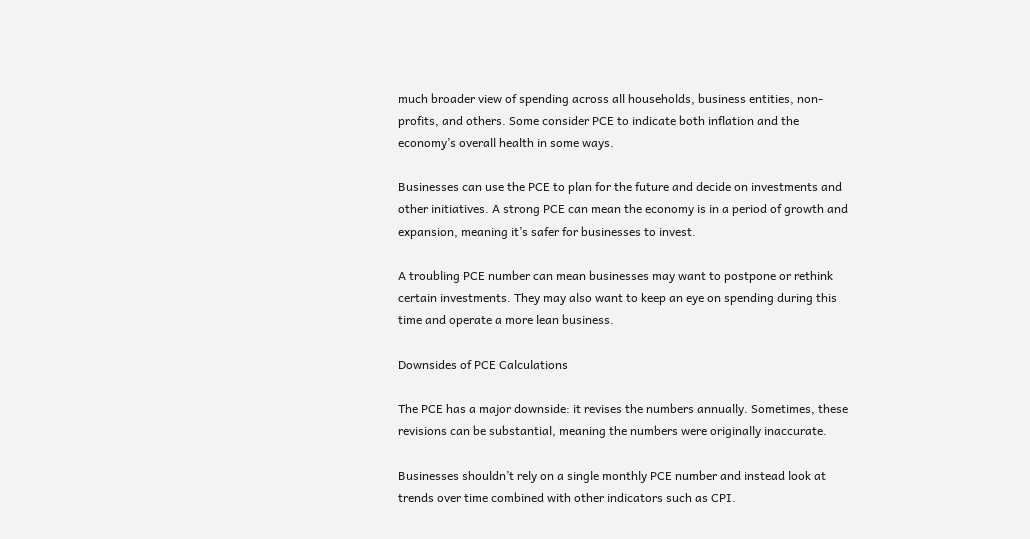much broader view of spending across all households, business entities, non-profits, and others. Some consider PCE to indicate both inflation and the economy’s overall health in some ways.

Businesses can use the PCE to plan for the future and decide on investments and other initiatives. A strong PCE can mean the economy is in a period of growth and expansion, meaning it’s safer for businesses to invest.

A troubling PCE number can mean businesses may want to postpone or rethink certain investments. They may also want to keep an eye on spending during this time and operate a more lean business.

Downsides of PCE Calculations

The PCE has a major downside: it revises the numbers annually. Sometimes, these revisions can be substantial, meaning the numbers were originally inaccurate.

Businesses shouldn’t rely on a single monthly PCE number and instead look at trends over time combined with other indicators such as CPI.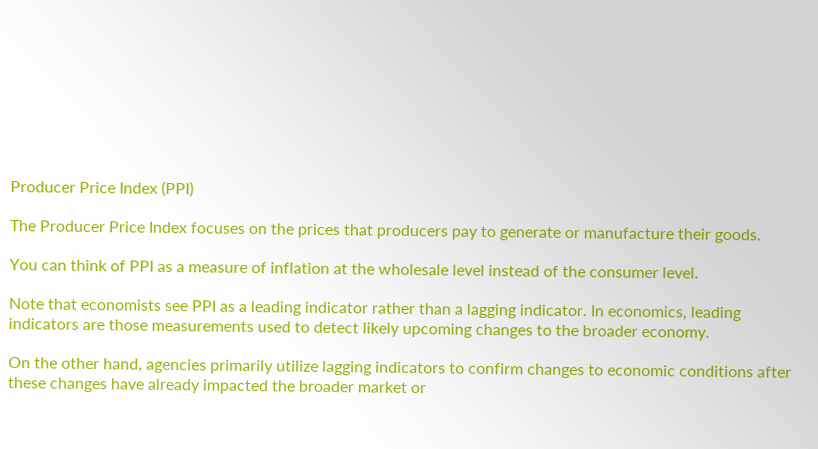Producer Price Index (PPI)

The Producer Price Index focuses on the prices that producers pay to generate or manufacture their goods.

You can think of PPI as a measure of inflation at the wholesale level instead of the consumer level.

Note that economists see PPI as a leading indicator rather than a lagging indicator. In economics, leading indicators are those measurements used to detect likely upcoming changes to the broader economy.

On the other hand, agencies primarily utilize lagging indicators to confirm changes to economic conditions after these changes have already impacted the broader market or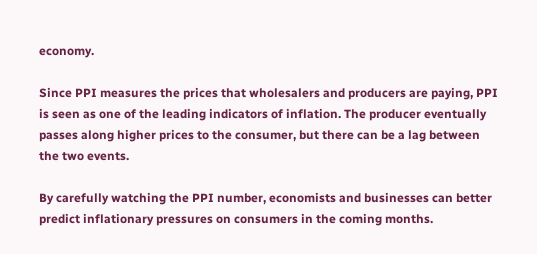economy.

Since PPI measures the prices that wholesalers and producers are paying, PPI is seen as one of the leading indicators of inflation. The producer eventually passes along higher prices to the consumer, but there can be a lag between the two events.

By carefully watching the PPI number, economists and businesses can better predict inflationary pressures on consumers in the coming months.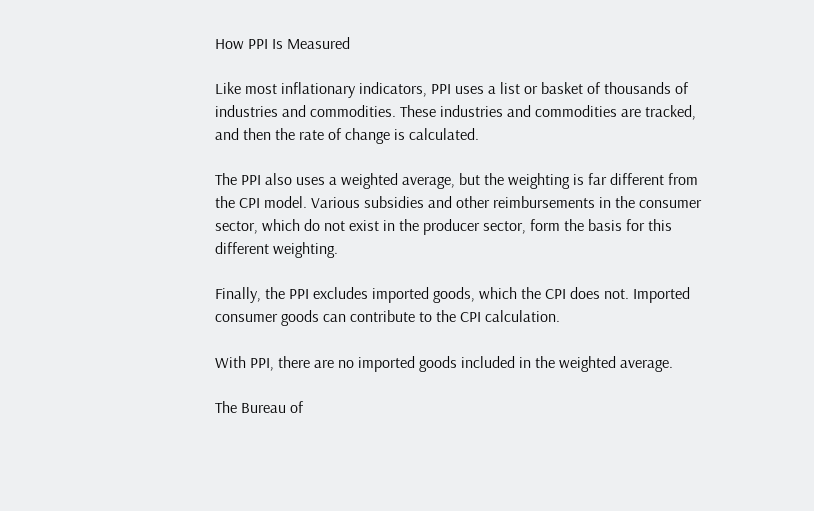How PPI Is Measured

Like most inflationary indicators, PPI uses a list or basket of thousands of industries and commodities. These industries and commodities are tracked, and then the rate of change is calculated.

The PPI also uses a weighted average, but the weighting is far different from the CPI model. Various subsidies and other reimbursements in the consumer sector, which do not exist in the producer sector, form the basis for this different weighting.

Finally, the PPI excludes imported goods, which the CPI does not. Imported consumer goods can contribute to the CPI calculation.

With PPI, there are no imported goods included in the weighted average.

The Bureau of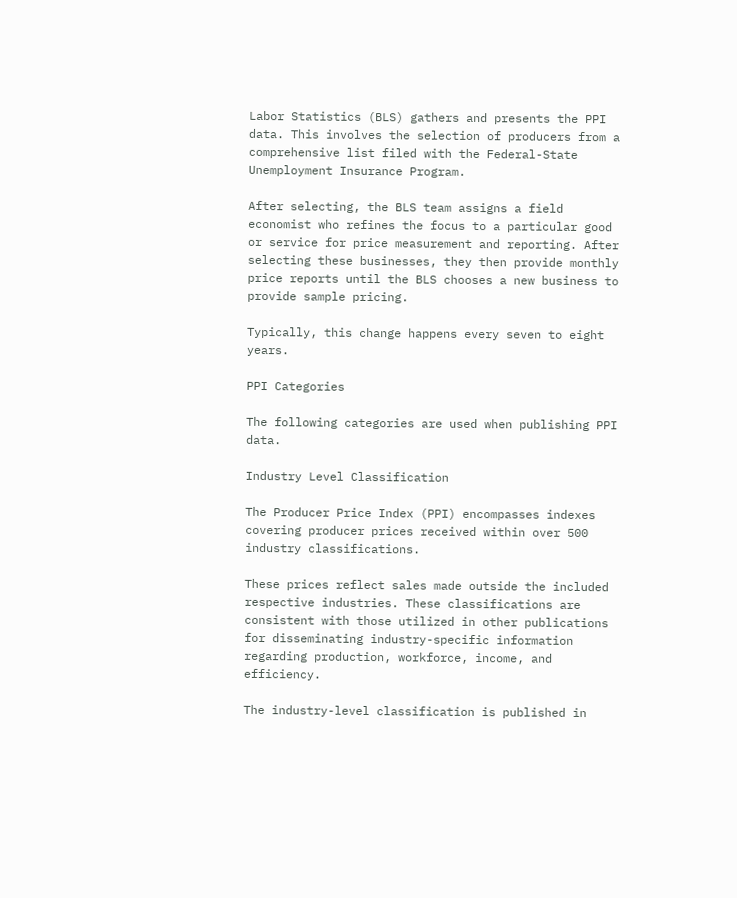Labor Statistics (BLS) gathers and presents the PPI data. This involves the selection of producers from a comprehensive list filed with the Federal-State Unemployment Insurance Program.

After selecting, the BLS team assigns a field economist who refines the focus to a particular good or service for price measurement and reporting. After selecting these businesses, they then provide monthly price reports until the BLS chooses a new business to provide sample pricing.

Typically, this change happens every seven to eight years.

PPI Categories

The following categories are used when publishing PPI data.

Industry Level Classification

The Producer Price Index (PPI) encompasses indexes covering producer prices received within over 500 industry classifications.

These prices reflect sales made outside the included respective industries. These classifications are consistent with those utilized in other publications for disseminating industry-specific information regarding production, workforce, income, and efficiency.

The industry-level classification is published in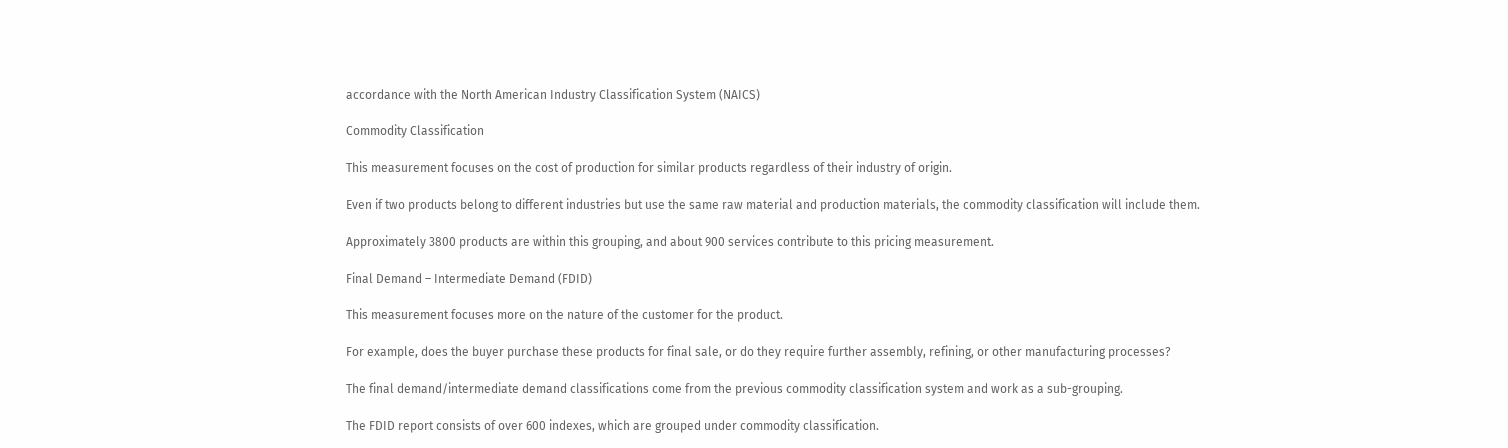accordance with the North American Industry Classification System (NAICS)

Commodity Classification

This measurement focuses on the cost of production for similar products regardless of their industry of origin.

Even if two products belong to different industries but use the same raw material and production materials, the commodity classification will include them.

Approximately 3800 products are within this grouping, and about 900 services contribute to this pricing measurement.

Final Demand – Intermediate Demand (FDID)

This measurement focuses more on the nature of the customer for the product.

For example, does the buyer purchase these products for final sale, or do they require further assembly, refining, or other manufacturing processes?

The final demand/intermediate demand classifications come from the previous commodity classification system and work as a sub-grouping.

The FDID report consists of over 600 indexes, which are grouped under commodity classification.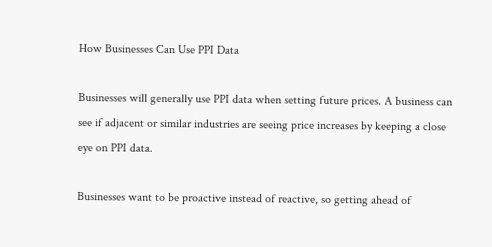How Businesses Can Use PPI Data

Businesses will generally use PPI data when setting future prices. A business can see if adjacent or similar industries are seeing price increases by keeping a close eye on PPI data.

Businesses want to be proactive instead of reactive, so getting ahead of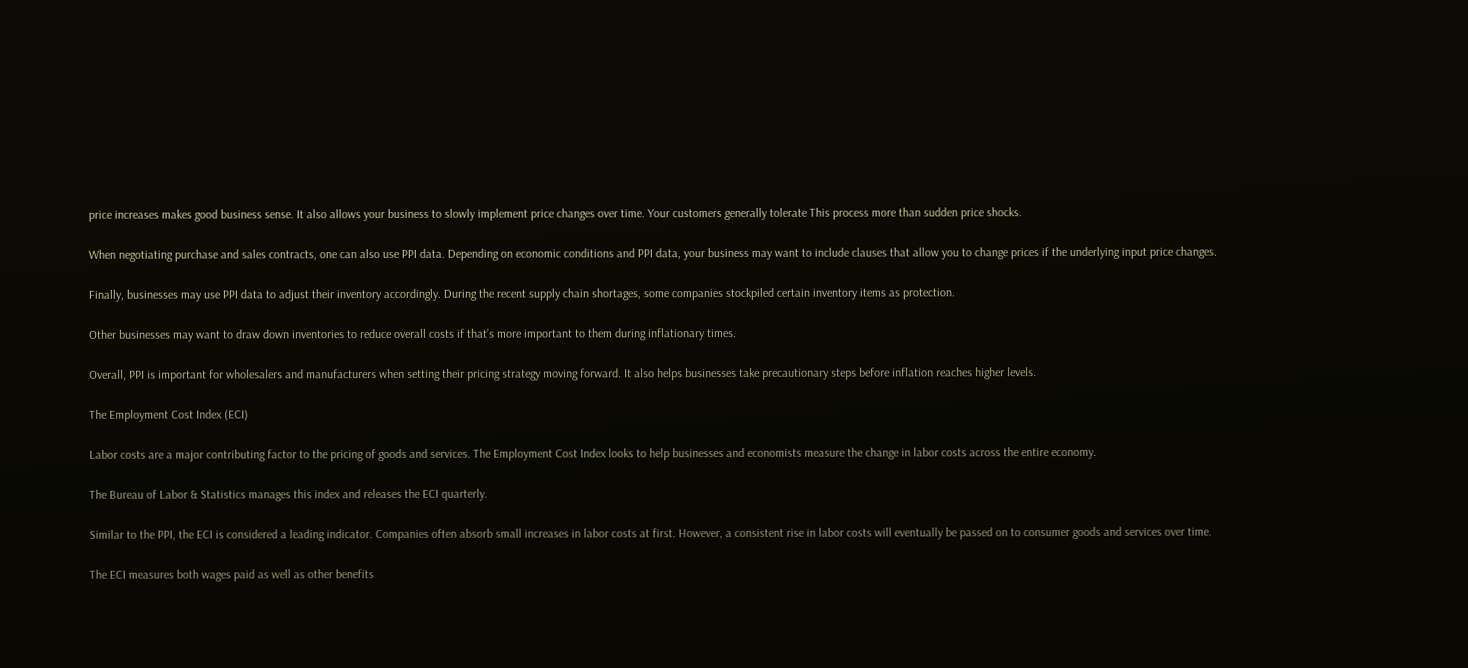price increases makes good business sense. It also allows your business to slowly implement price changes over time. Your customers generally tolerate This process more than sudden price shocks.

When negotiating purchase and sales contracts, one can also use PPI data. Depending on economic conditions and PPI data, your business may want to include clauses that allow you to change prices if the underlying input price changes.

Finally, businesses may use PPI data to adjust their inventory accordingly. During the recent supply chain shortages, some companies stockpiled certain inventory items as protection.

Other businesses may want to draw down inventories to reduce overall costs if that’s more important to them during inflationary times.

Overall, PPI is important for wholesalers and manufacturers when setting their pricing strategy moving forward. It also helps businesses take precautionary steps before inflation reaches higher levels.

The Employment Cost Index (ECI)

Labor costs are a major contributing factor to the pricing of goods and services. The Employment Cost Index looks to help businesses and economists measure the change in labor costs across the entire economy.

The Bureau of Labor & Statistics manages this index and releases the ECI quarterly.

Similar to the PPI, the ECI is considered a leading indicator. Companies often absorb small increases in labor costs at first. However, a consistent rise in labor costs will eventually be passed on to consumer goods and services over time.

The ECI measures both wages paid as well as other benefits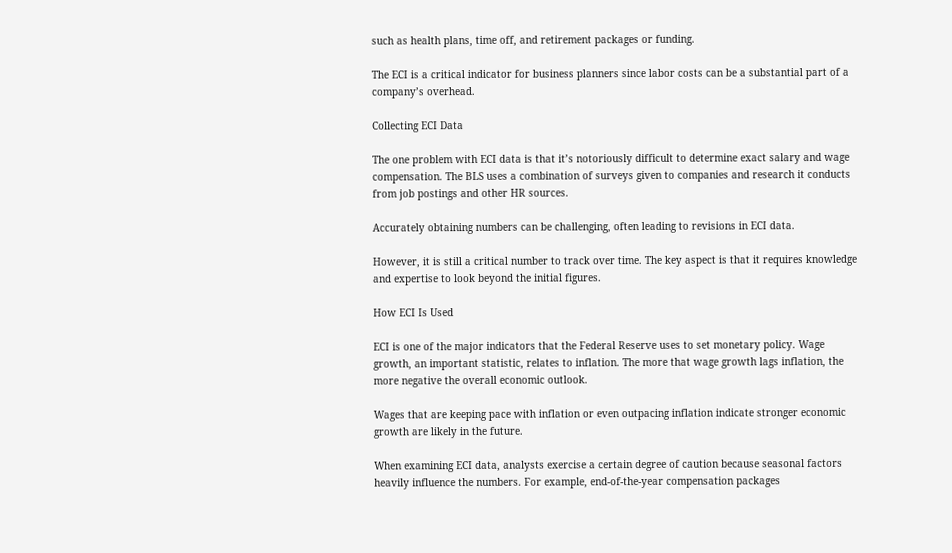such as health plans, time off, and retirement packages or funding.

The ECI is a critical indicator for business planners since labor costs can be a substantial part of a company’s overhead.

Collecting ECI Data

The one problem with ECI data is that it’s notoriously difficult to determine exact salary and wage compensation. The BLS uses a combination of surveys given to companies and research it conducts from job postings and other HR sources.

Accurately obtaining numbers can be challenging, often leading to revisions in ECI data.

However, it is still a critical number to track over time. The key aspect is that it requires knowledge and expertise to look beyond the initial figures.

How ECI Is Used

ECI is one of the major indicators that the Federal Reserve uses to set monetary policy. Wage growth, an important statistic, relates to inflation. The more that wage growth lags inflation, the more negative the overall economic outlook.

Wages that are keeping pace with inflation or even outpacing inflation indicate stronger economic growth are likely in the future.

When examining ECI data, analysts exercise a certain degree of caution because seasonal factors heavily influence the numbers. For example, end-of-the-year compensation packages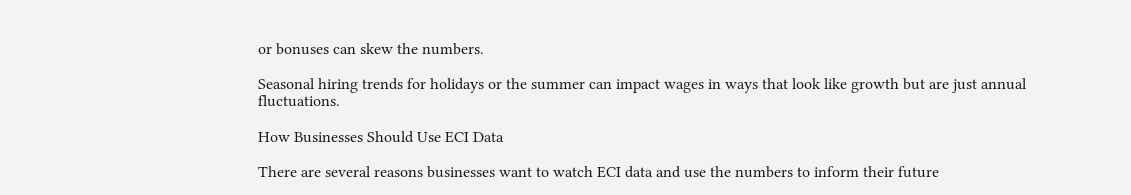or bonuses can skew the numbers.

Seasonal hiring trends for holidays or the summer can impact wages in ways that look like growth but are just annual fluctuations.

How Businesses Should Use ECI Data

There are several reasons businesses want to watch ECI data and use the numbers to inform their future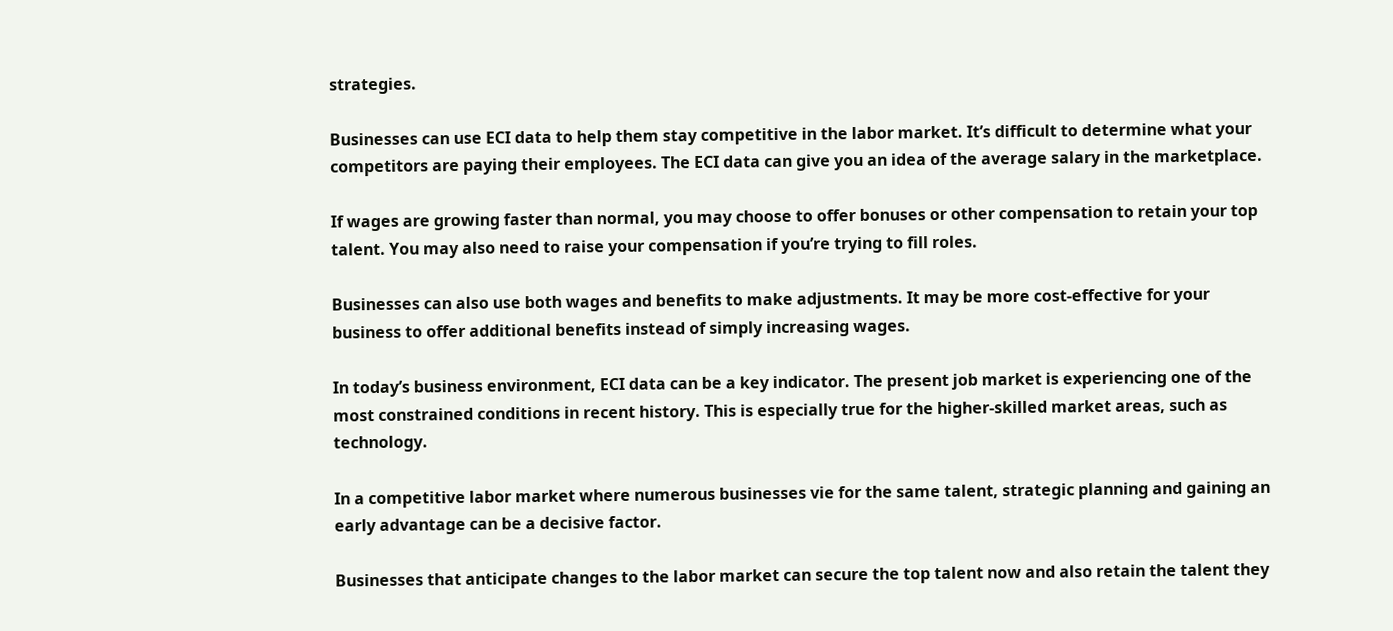strategies.

Businesses can use ECI data to help them stay competitive in the labor market. It’s difficult to determine what your competitors are paying their employees. The ECI data can give you an idea of the average salary in the marketplace.

If wages are growing faster than normal, you may choose to offer bonuses or other compensation to retain your top talent. You may also need to raise your compensation if you’re trying to fill roles.

Businesses can also use both wages and benefits to make adjustments. It may be more cost-effective for your business to offer additional benefits instead of simply increasing wages.

In today’s business environment, ECI data can be a key indicator. The present job market is experiencing one of the most constrained conditions in recent history. This is especially true for the higher-skilled market areas, such as technology.

In a competitive labor market where numerous businesses vie for the same talent, strategic planning and gaining an early advantage can be a decisive factor.

Businesses that anticipate changes to the labor market can secure the top talent now and also retain the talent they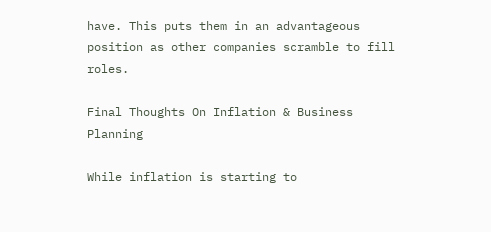have. This puts them in an advantageous position as other companies scramble to fill roles.

Final Thoughts On Inflation & Business Planning

While inflation is starting to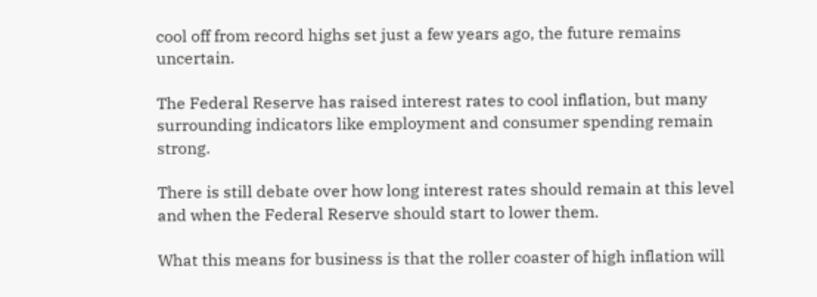cool off from record highs set just a few years ago, the future remains uncertain.

The Federal Reserve has raised interest rates to cool inflation, but many surrounding indicators like employment and consumer spending remain strong.

There is still debate over how long interest rates should remain at this level and when the Federal Reserve should start to lower them.

What this means for business is that the roller coaster of high inflation will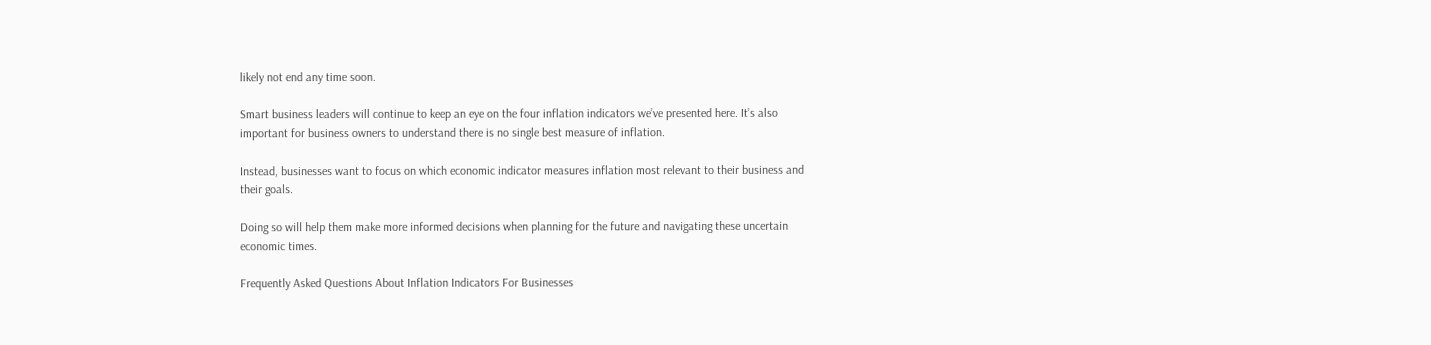likely not end any time soon.

Smart business leaders will continue to keep an eye on the four inflation indicators we’ve presented here. It’s also important for business owners to understand there is no single best measure of inflation.

Instead, businesses want to focus on which economic indicator measures inflation most relevant to their business and their goals.

Doing so will help them make more informed decisions when planning for the future and navigating these uncertain economic times.

Frequently Asked Questions About Inflation Indicators For Businesses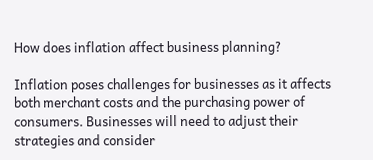How does inflation affect business planning?

Inflation poses challenges for businesses as it affects both merchant costs and the purchasing power of consumers. Businesses will need to adjust their strategies and consider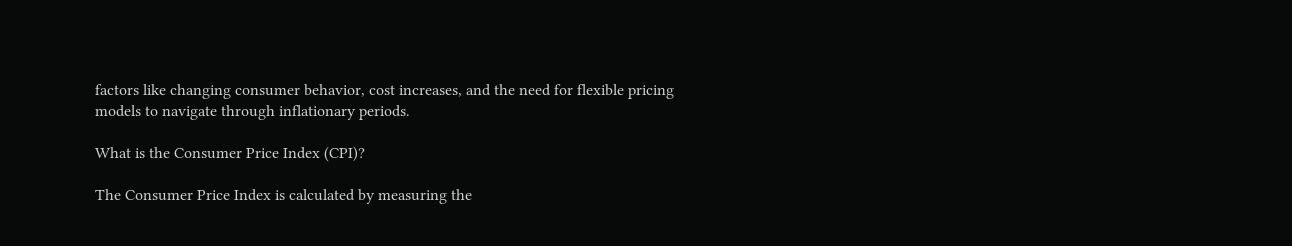factors like changing consumer behavior, cost increases, and the need for flexible pricing models to navigate through inflationary periods.

What is the Consumer Price Index (CPI)?

The Consumer Price Index is calculated by measuring the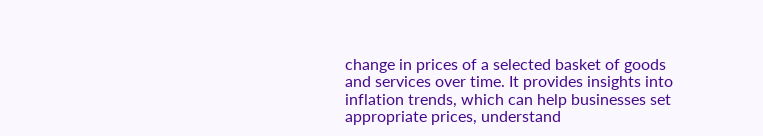change in prices of a selected basket of goods and services over time. It provides insights into inflation trends, which can help businesses set appropriate prices, understand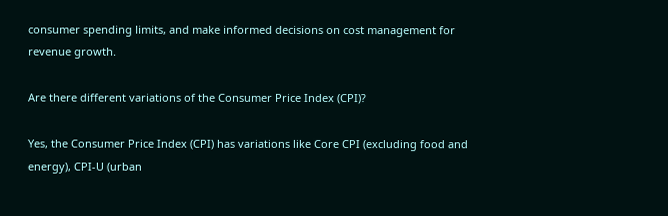consumer spending limits, and make informed decisions on cost management for revenue growth.

Are there different variations of the Consumer Price Index (CPI)?

Yes, the Consumer Price Index (CPI) has variations like Core CPI (excluding food and energy), CPI-U (urban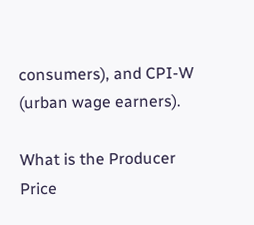consumers), and CPI-W (urban wage earners).

What is the Producer Price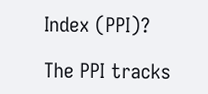Index (PPI)?

The PPI tracks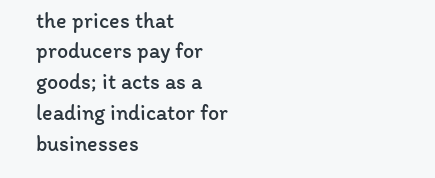the prices that producers pay for goods; it acts as a leading indicator for businesses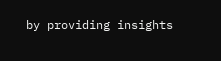by providing insights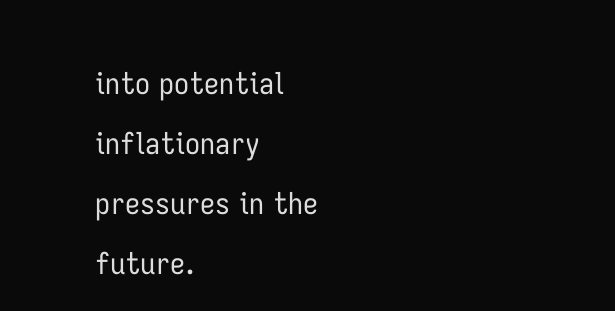into potential inflationary pressures in the future.